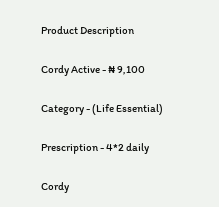Product Description

Cordy Active - ₦ 9,100

Category - (Life Essential)

Prescription - 4*2 daily

Cordy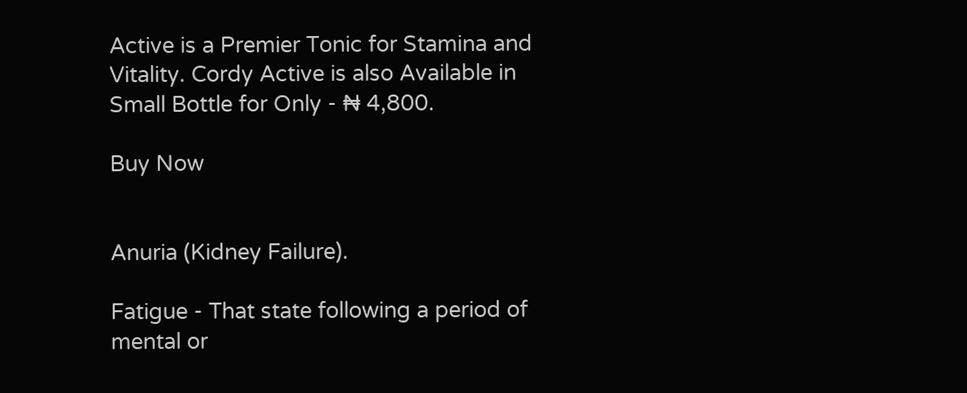Active is a Premier Tonic for Stamina and Vitality. Cordy Active is also Available in Small Bottle for Only - ₦ 4,800.

Buy Now


Anuria (Kidney Failure).

Fatigue - That state following a period of mental or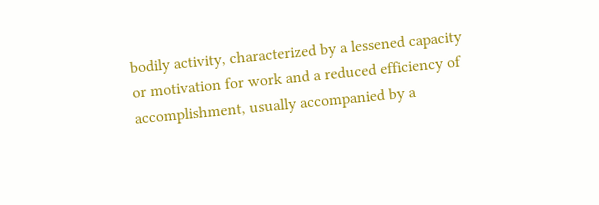bodily activity, characterized by a lessened capacity or motivation for work and a reduced efficiency of accomplishment, usually accompanied by a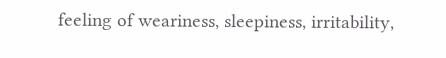feeling of weariness, sleepiness, irritability,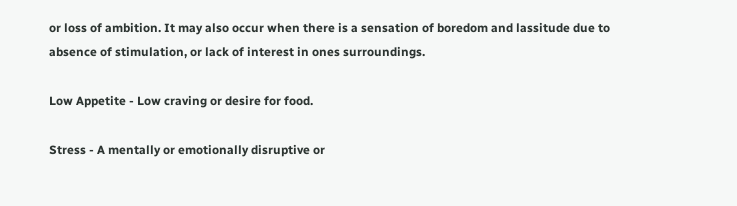or loss of ambition. It may also occur when there is a sensation of boredom and lassitude due to absence of stimulation, or lack of interest in ones surroundings.

Low Appetite - Low craving or desire for food.

Stress - A mentally or emotionally disruptive or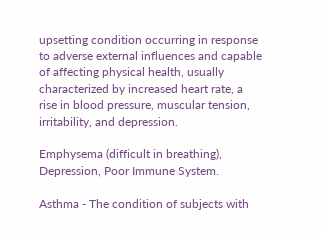upsetting condition occurring in response to adverse external influences and capable of affecting physical health, usually characterized by increased heart rate, a rise in blood pressure, muscular tension, irritability, and depression.

Emphysema (difficult in breathing), Depression, Poor Immune System.

Asthma - The condition of subjects with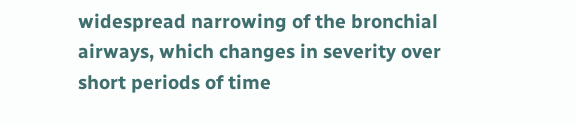widespread narrowing of the bronchial airways, which changes in severity over short periods of time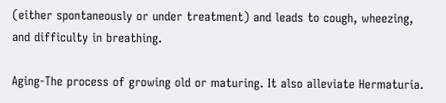(either spontaneously or under treatment) and leads to cough, wheezing, and difficulty in breathing.

Aging-The process of growing old or maturing. It also alleviate Hermaturia.